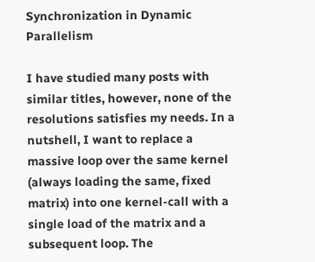Synchronization in Dynamic Parallelism

I have studied many posts with similar titles, however, none of the resolutions satisfies my needs. In a nutshell, I want to replace a massive loop over the same kernel (always loading the same, fixed matrix) into one kernel-call with a single load of the matrix and a subsequent loop. The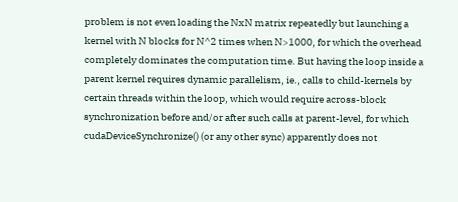problem is not even loading the NxN matrix repeatedly but launching a kernel with N blocks for N^2 times when N>1000, for which the overhead completely dominates the computation time. But having the loop inside a parent kernel requires dynamic parallelism, ie., calls to child-kernels by certain threads within the loop, which would require across-block synchronization before and/or after such calls at parent-level, for which cudaDeviceSynchronize() (or any other sync) apparently does not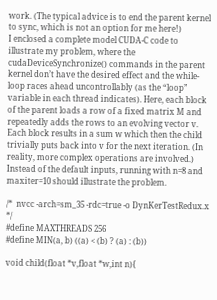work. (The typical advice is to end the parent kernel to sync, which is not an option for me here!)
I enclosed a complete model CUDA-C code to illustrate my problem, where the cudaDeviceSynchronize() commands in the parent kernel don’t have the desired effect and the while-loop races ahead uncontrollably (as the “loop” variable in each thread indicates). Here, each block of the parent loads a row of a fixed matrix M and repeatedly adds the rows to an evolving vector v. Each block results in a sum w which then the child trivially puts back into v for the next iteration. (In reality, more complex operations are involved.) Instead of the default inputs, running with n=8 and maxiter=10 should illustrate the problem.

/*  nvcc -arch=sm_35 -rdc=true -o DynKerTestRedux.x  */
#define MAXTHREADS 256
#define MIN(a, b) ((a) < (b) ? (a) : (b))

void child(float *v,float *w,int n){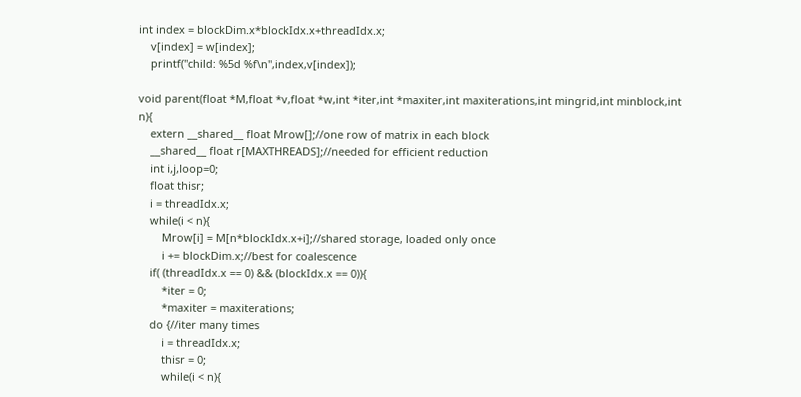int index = blockDim.x*blockIdx.x+threadIdx.x;
    v[index] = w[index];
    printf("child: %5d %f\n",index,v[index]);

void parent(float *M,float *v,float *w,int *iter,int *maxiter,int maxiterations,int mingrid,int minblock,int n){
    extern __shared__ float Mrow[];//one row of matrix in each block
    __shared__ float r[MAXTHREADS];//needed for efficient reduction
    int i,j,loop=0;
    float thisr;
    i = threadIdx.x;
    while(i < n){
        Mrow[i] = M[n*blockIdx.x+i];//shared storage, loaded only once
        i += blockDim.x;//best for coalescence
    if( (threadIdx.x == 0) && (blockIdx.x == 0)){
        *iter = 0;
        *maxiter = maxiterations;
    do {//iter many times
        i = threadIdx.x;
        thisr = 0;
        while(i < n){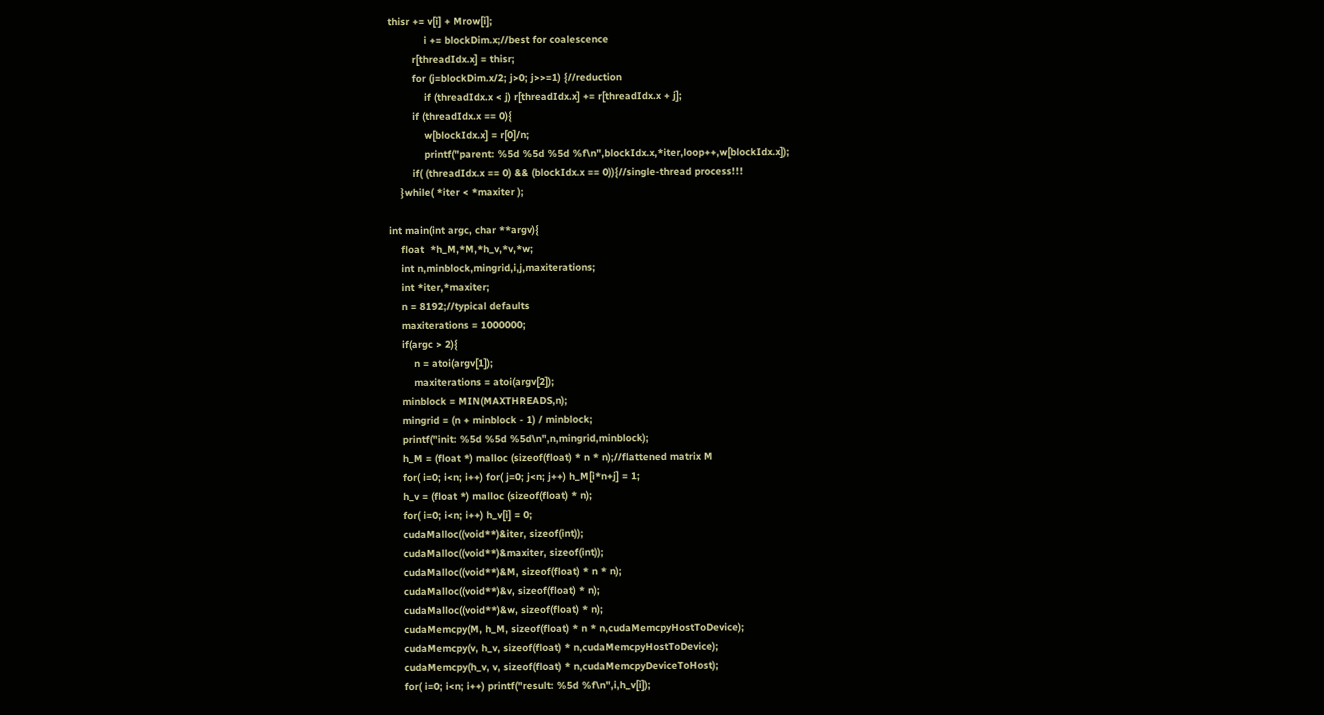thisr += v[i] + Mrow[i];
            i += blockDim.x;//best for coalescence
        r[threadIdx.x] = thisr;
        for (j=blockDim.x/2; j>0; j>>=1) {//reduction
            if (threadIdx.x < j) r[threadIdx.x] += r[threadIdx.x + j];
        if (threadIdx.x == 0){
            w[blockIdx.x] = r[0]/n;
            printf("parent: %5d %5d %5d %f\n",blockIdx.x,*iter,loop++,w[blockIdx.x]);
        if( (threadIdx.x == 0) && (blockIdx.x == 0)){//single-thread process!!!
    }while( *iter < *maxiter );

int main(int argc, char **argv){
    float  *h_M,*M,*h_v,*v,*w;
    int n,minblock,mingrid,i,j,maxiterations;
    int *iter,*maxiter;
    n = 8192;//typical defaults
    maxiterations = 1000000;
    if(argc > 2){
        n = atoi(argv[1]);
        maxiterations = atoi(argv[2]);
    minblock = MIN(MAXTHREADS,n);
    mingrid = (n + minblock - 1) / minblock;
    printf("init: %5d %5d %5d\n",n,mingrid,minblock);
    h_M = (float *) malloc (sizeof(float) * n * n);//flattened matrix M
    for( i=0; i<n; i++) for( j=0; j<n; j++) h_M[i*n+j] = 1;
    h_v = (float *) malloc (sizeof(float) * n);
    for( i=0; i<n; i++) h_v[i] = 0;
    cudaMalloc((void**)&iter, sizeof(int));
    cudaMalloc((void**)&maxiter, sizeof(int));
    cudaMalloc((void**)&M, sizeof(float) * n * n);
    cudaMalloc((void**)&v, sizeof(float) * n);
    cudaMalloc((void**)&w, sizeof(float) * n);
    cudaMemcpy(M, h_M, sizeof(float) * n * n,cudaMemcpyHostToDevice);
    cudaMemcpy(v, h_v, sizeof(float) * n,cudaMemcpyHostToDevice);
    cudaMemcpy(h_v, v, sizeof(float) * n,cudaMemcpyDeviceToHost);
    for( i=0; i<n; i++) printf("result: %5d %f\n",i,h_v[i]);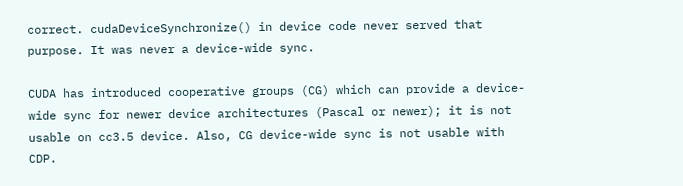correct. cudaDeviceSynchronize() in device code never served that purpose. It was never a device-wide sync.

CUDA has introduced cooperative groups (CG) which can provide a device-wide sync for newer device architectures (Pascal or newer); it is not usable on cc3.5 device. Also, CG device-wide sync is not usable with CDP.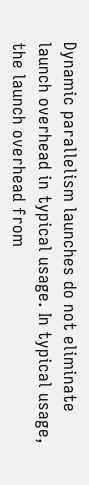Dynamic parallelism launches do not eliminate launch overhead in typical usage. In typical usage, the launch overhead from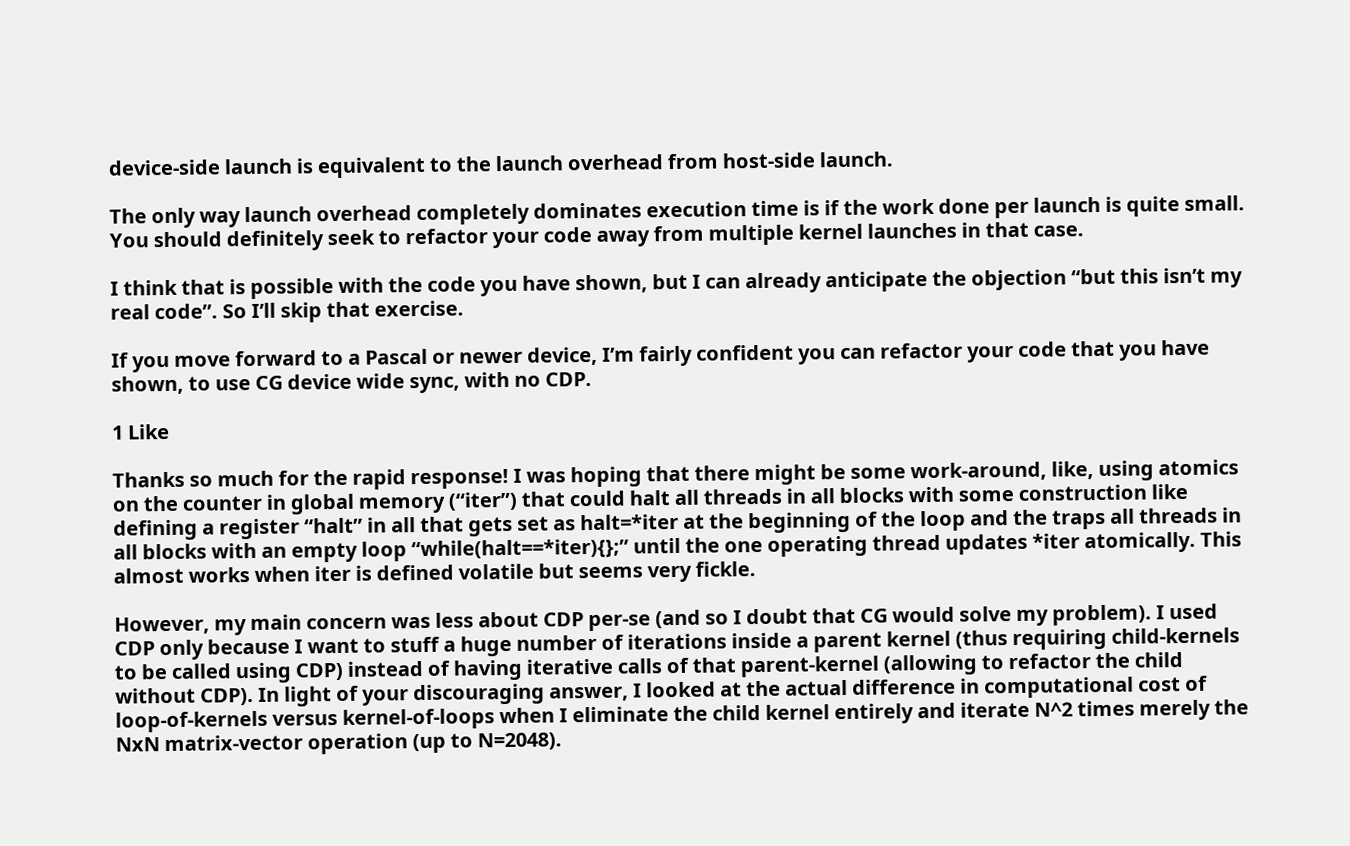device-side launch is equivalent to the launch overhead from host-side launch.

The only way launch overhead completely dominates execution time is if the work done per launch is quite small. You should definitely seek to refactor your code away from multiple kernel launches in that case.

I think that is possible with the code you have shown, but I can already anticipate the objection “but this isn’t my real code”. So I’ll skip that exercise.

If you move forward to a Pascal or newer device, I’m fairly confident you can refactor your code that you have shown, to use CG device wide sync, with no CDP.

1 Like

Thanks so much for the rapid response! I was hoping that there might be some work-around, like, using atomics on the counter in global memory (“iter”) that could halt all threads in all blocks with some construction like defining a register “halt” in all that gets set as halt=*iter at the beginning of the loop and the traps all threads in all blocks with an empty loop “while(halt==*iter){};” until the one operating thread updates *iter atomically. This almost works when iter is defined volatile but seems very fickle.

However, my main concern was less about CDP per-se (and so I doubt that CG would solve my problem). I used CDP only because I want to stuff a huge number of iterations inside a parent kernel (thus requiring child-kernels to be called using CDP) instead of having iterative calls of that parent-kernel (allowing to refactor the child without CDP). In light of your discouraging answer, I looked at the actual difference in computational cost of loop-of-kernels versus kernel-of-loops when I eliminate the child kernel entirely and iterate N^2 times merely the NxN matrix-vector operation (up to N=2048).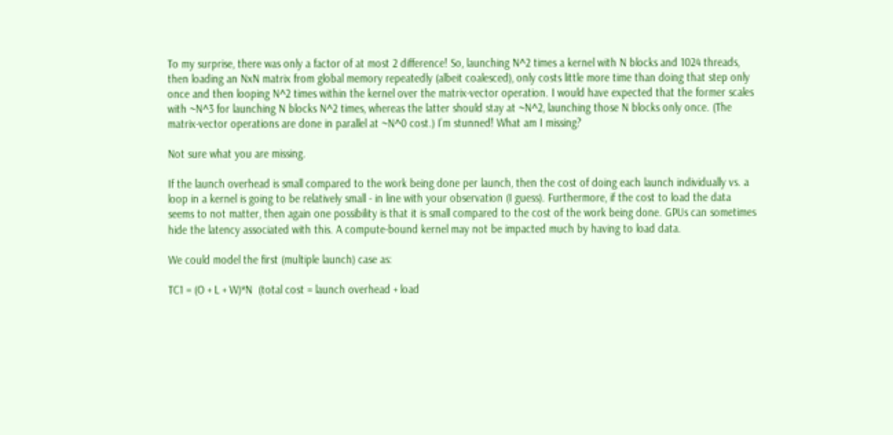To my surprise, there was only a factor of at most 2 difference! So, launching N^2 times a kernel with N blocks and 1024 threads, then loading an NxN matrix from global memory repeatedly (albeit coalesced), only costs little more time than doing that step only once and then looping N^2 times within the kernel over the matrix-vector operation. I would have expected that the former scales with ~N^3 for launching N blocks N^2 times, whereas the latter should stay at ~N^2, launching those N blocks only once. (The matrix-vector operations are done in parallel at ~N^0 cost.) I’m stunned! What am I missing?

Not sure what you are missing.

If the launch overhead is small compared to the work being done per launch, then the cost of doing each launch individually vs. a loop in a kernel is going to be relatively small - in line with your observation (I guess). Furthermore, if the cost to load the data seems to not matter, then again one possibility is that it is small compared to the cost of the work being done. GPUs can sometimes hide the latency associated with this. A compute-bound kernel may not be impacted much by having to load data.

We could model the first (multiple launch) case as:

TC1 = (O + L + W)*N  (total cost = launch overhead + load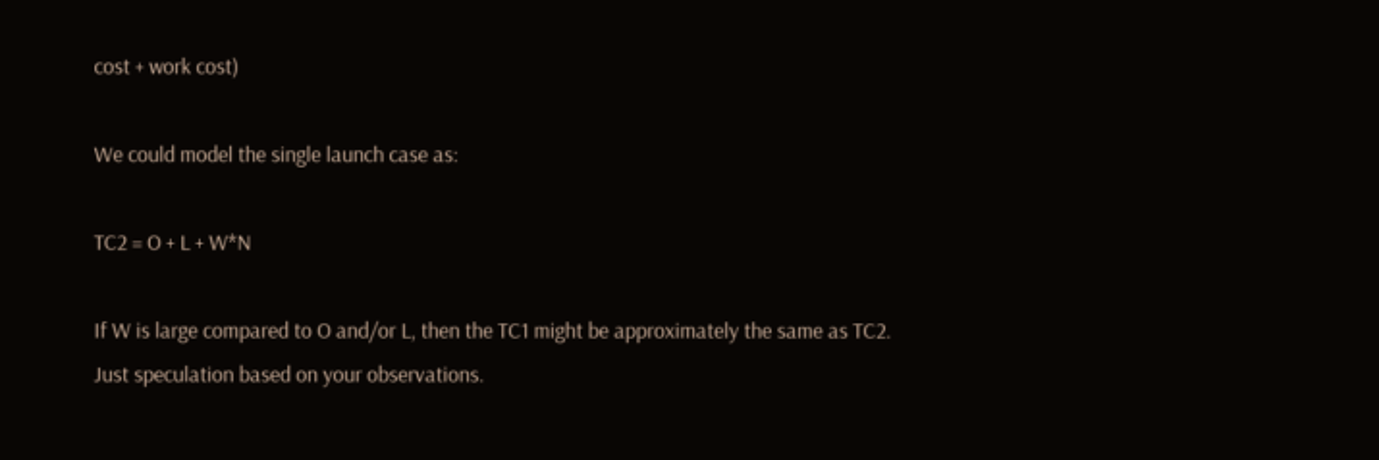cost + work cost)

We could model the single launch case as:

TC2 = O + L + W*N

If W is large compared to O and/or L, then the TC1 might be approximately the same as TC2.
Just speculation based on your observations.